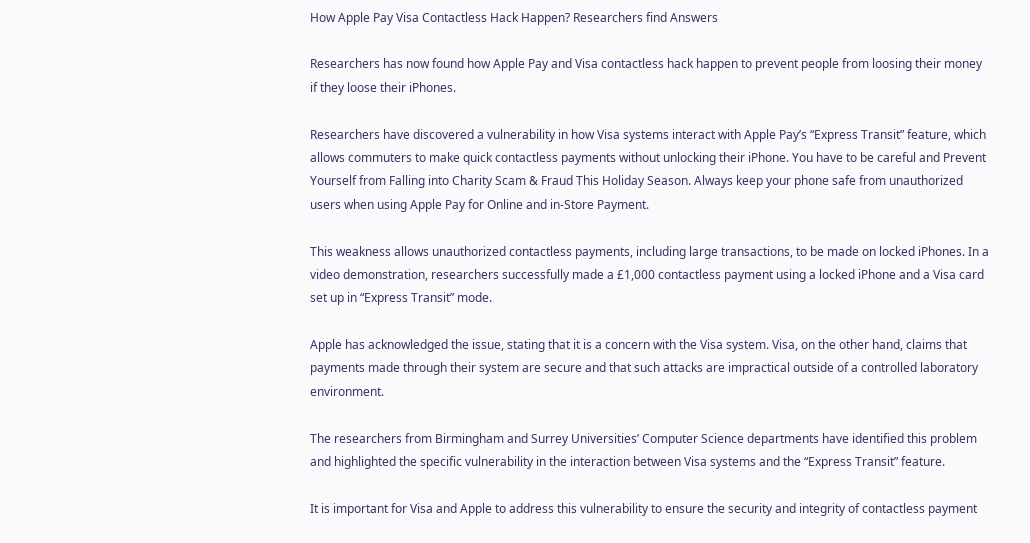How Apple Pay Visa Contactless Hack Happen? Researchers find Answers

Researchers has now found how Apple Pay and Visa contactless hack happen to prevent people from loosing their money if they loose their iPhones.

Researchers have discovered a vulnerability in how Visa systems interact with Apple Pay’s “Express Transit” feature, which allows commuters to make quick contactless payments without unlocking their iPhone. You have to be careful and Prevent Yourself from Falling into Charity Scam & Fraud This Holiday Season. Always keep your phone safe from unauthorized users when using Apple Pay for Online and in-Store Payment.

This weakness allows unauthorized contactless payments, including large transactions, to be made on locked iPhones. In a video demonstration, researchers successfully made a £1,000 contactless payment using a locked iPhone and a Visa card set up in “Express Transit” mode.

Apple has acknowledged the issue, stating that it is a concern with the Visa system. Visa, on the other hand, claims that payments made through their system are secure and that such attacks are impractical outside of a controlled laboratory environment.

The researchers from Birmingham and Surrey Universities’ Computer Science departments have identified this problem and highlighted the specific vulnerability in the interaction between Visa systems and the “Express Transit” feature.

It is important for Visa and Apple to address this vulnerability to ensure the security and integrity of contactless payment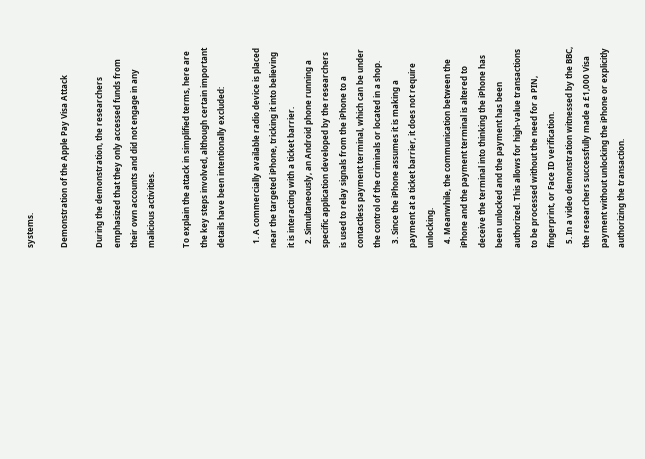systems.

Demonstration of the Apple Pay Visa Attack

During the demonstration, the researchers emphasized that they only accessed funds from their own accounts and did not engage in any malicious activities.

To explain the attack in simplified terms, here are the key steps involved, although certain important details have been intentionally excluded:

  1. A commercially available radio device is placed near the targeted iPhone, tricking it into believing it is interacting with a ticket barrier.
  2. Simultaneously, an Android phone running a specific application developed by the researchers is used to relay signals from the iPhone to a contactless payment terminal, which can be under the control of the criminals or located in a shop.
  3. Since the iPhone assumes it is making a payment at a ticket barrier, it does not require unlocking.
  4. Meanwhile, the communication between the iPhone and the payment terminal is altered to deceive the terminal into thinking the iPhone has been unlocked and the payment has been authorized. This allows for high-value transactions to be processed without the need for a PIN, fingerprint, or Face ID verification.
  5. In a video demonstration witnessed by the BBC, the researchers successfully made a £1,000 Visa payment without unlocking the iPhone or explicitly authorizing the transaction.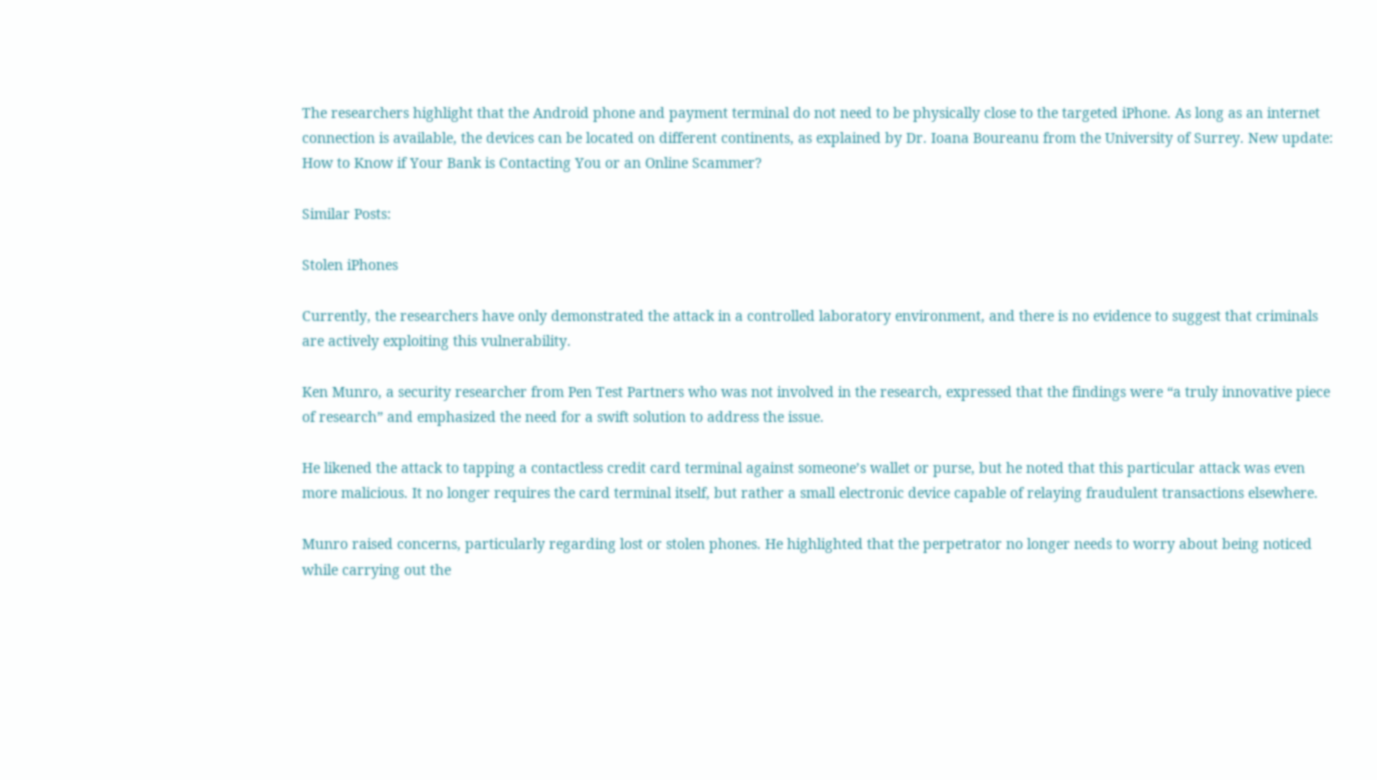The researchers highlight that the Android phone and payment terminal do not need to be physically close to the targeted iPhone. As long as an internet connection is available, the devices can be located on different continents, as explained by Dr. Ioana Boureanu from the University of Surrey. New update: How to Know if Your Bank is Contacting You or an Online Scammer?

Similar Posts:

Stolen iPhones

Currently, the researchers have only demonstrated the attack in a controlled laboratory environment, and there is no evidence to suggest that criminals are actively exploiting this vulnerability.

Ken Munro, a security researcher from Pen Test Partners who was not involved in the research, expressed that the findings were “a truly innovative piece of research” and emphasized the need for a swift solution to address the issue.

He likened the attack to tapping a contactless credit card terminal against someone’s wallet or purse, but he noted that this particular attack was even more malicious. It no longer requires the card terminal itself, but rather a small electronic device capable of relaying fraudulent transactions elsewhere.

Munro raised concerns, particularly regarding lost or stolen phones. He highlighted that the perpetrator no longer needs to worry about being noticed while carrying out the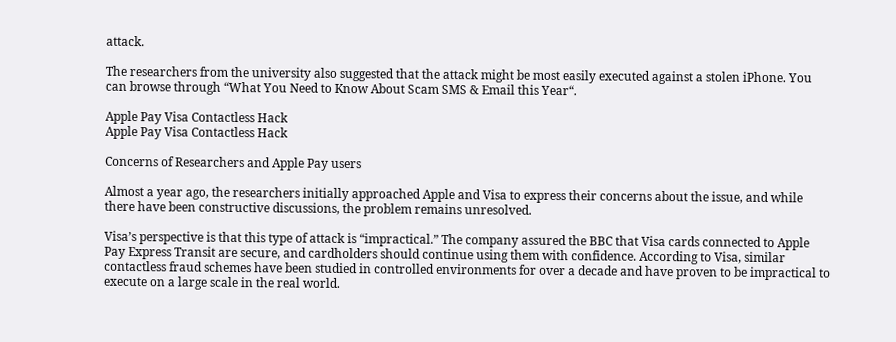attack.

The researchers from the university also suggested that the attack might be most easily executed against a stolen iPhone. You can browse through “What You Need to Know About Scam SMS & Email this Year“.

Apple Pay Visa Contactless Hack
Apple Pay Visa Contactless Hack

Concerns of Researchers and Apple Pay users

Almost a year ago, the researchers initially approached Apple and Visa to express their concerns about the issue, and while there have been constructive discussions, the problem remains unresolved.

Visa’s perspective is that this type of attack is “impractical.” The company assured the BBC that Visa cards connected to Apple Pay Express Transit are secure, and cardholders should continue using them with confidence. According to Visa, similar contactless fraud schemes have been studied in controlled environments for over a decade and have proven to be impractical to execute on a large scale in the real world.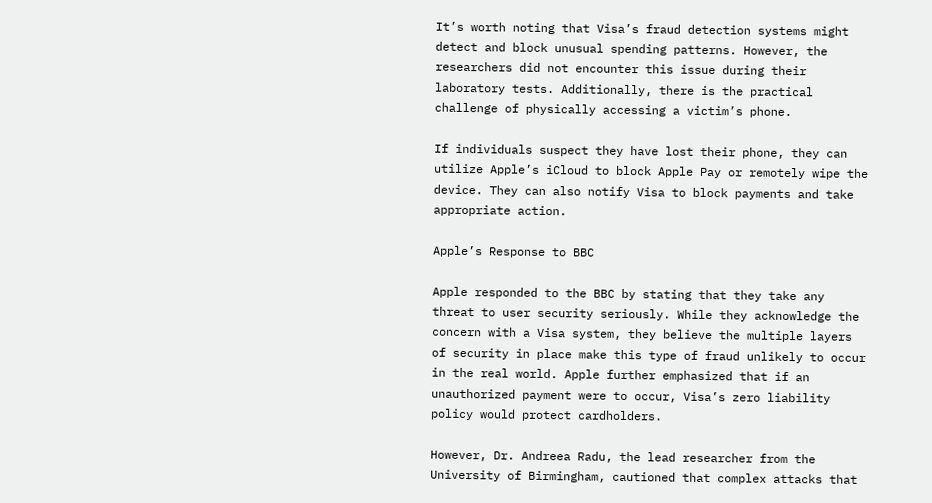It’s worth noting that Visa’s fraud detection systems might detect and block unusual spending patterns. However, the researchers did not encounter this issue during their laboratory tests. Additionally, there is the practical challenge of physically accessing a victim’s phone.

If individuals suspect they have lost their phone, they can utilize Apple’s iCloud to block Apple Pay or remotely wipe the device. They can also notify Visa to block payments and take appropriate action.

Apple’s Response to BBC

Apple responded to the BBC by stating that they take any threat to user security seriously. While they acknowledge the concern with a Visa system, they believe the multiple layers of security in place make this type of fraud unlikely to occur in the real world. Apple further emphasized that if an unauthorized payment were to occur, Visa’s zero liability policy would protect cardholders.

However, Dr. Andreea Radu, the lead researcher from the University of Birmingham, cautioned that complex attacks that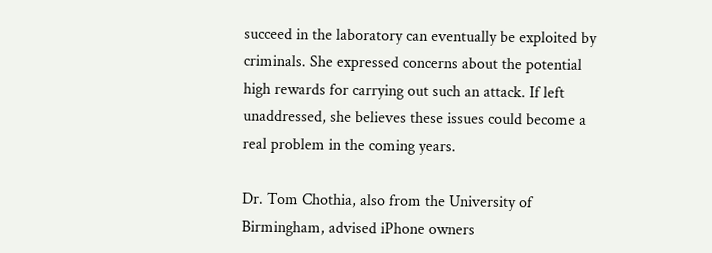succeed in the laboratory can eventually be exploited by criminals. She expressed concerns about the potential high rewards for carrying out such an attack. If left unaddressed, she believes these issues could become a real problem in the coming years.

Dr. Tom Chothia, also from the University of Birmingham, advised iPhone owners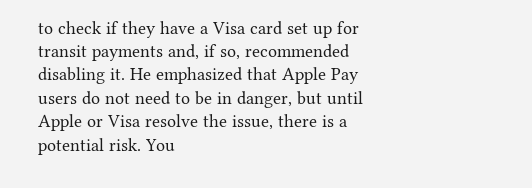to check if they have a Visa card set up for transit payments and, if so, recommended disabling it. He emphasized that Apple Pay users do not need to be in danger, but until Apple or Visa resolve the issue, there is a potential risk. You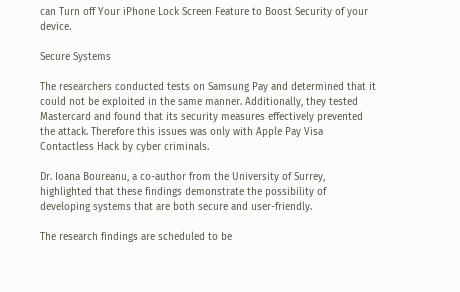can Turn off Your iPhone Lock Screen Feature to Boost Security of your device.

Secure Systems

The researchers conducted tests on Samsung Pay and determined that it could not be exploited in the same manner. Additionally, they tested Mastercard and found that its security measures effectively prevented the attack. Therefore this issues was only with Apple Pay Visa Contactless Hack by cyber criminals.

Dr. Ioana Boureanu, a co-author from the University of Surrey, highlighted that these findings demonstrate the possibility of developing systems that are both secure and user-friendly.

The research findings are scheduled to be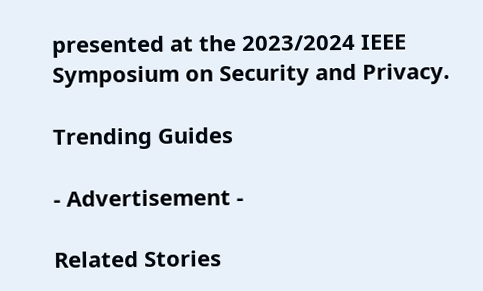presented at the 2023/2024 IEEE Symposium on Security and Privacy.

Trending Guides

- Advertisement -

Related Stories